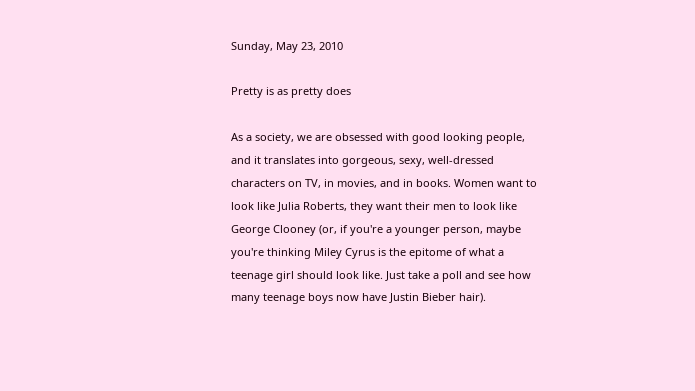Sunday, May 23, 2010

Pretty is as pretty does

As a society, we are obsessed with good looking people, and it translates into gorgeous, sexy, well-dressed characters on TV, in movies, and in books. Women want to look like Julia Roberts, they want their men to look like George Clooney (or, if you're a younger person, maybe you're thinking Miley Cyrus is the epitome of what a teenage girl should look like. Just take a poll and see how many teenage boys now have Justin Bieber hair).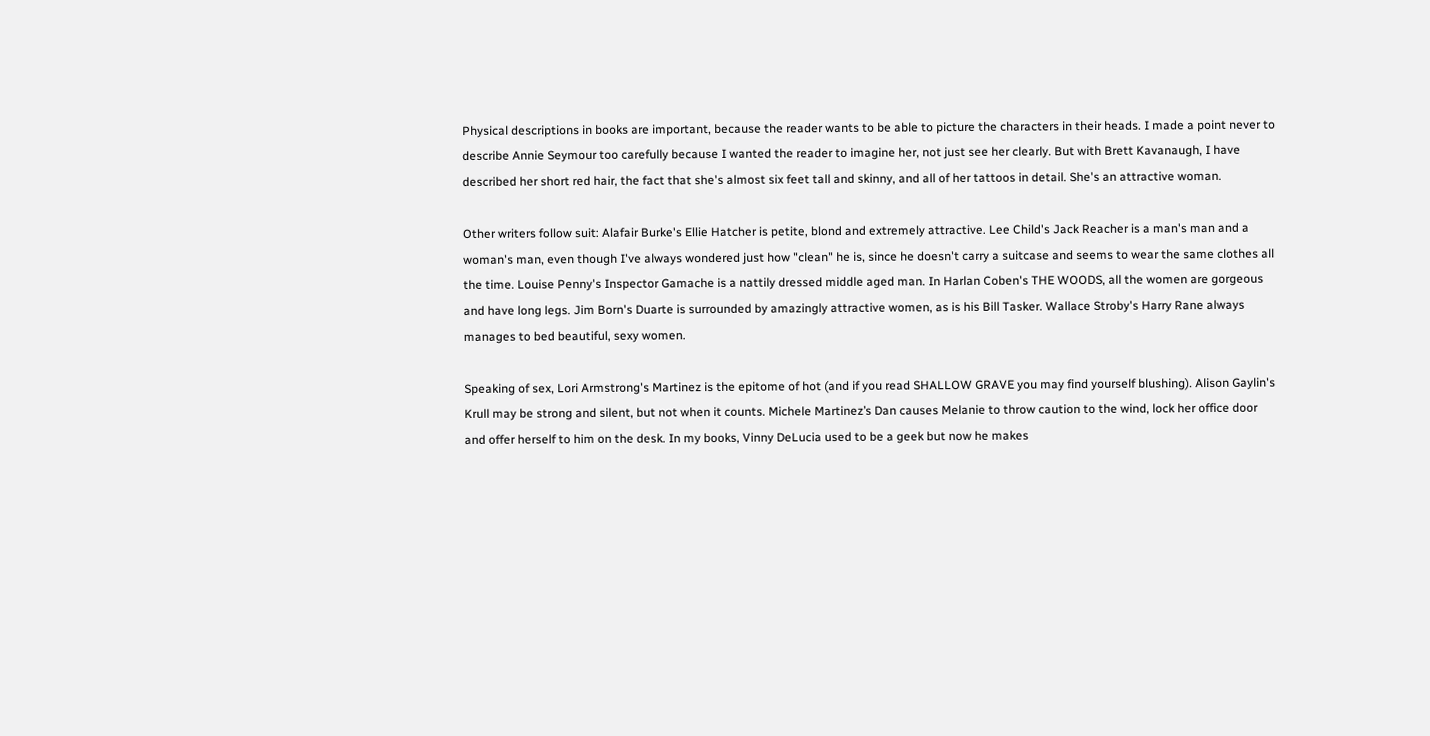Physical descriptions in books are important, because the reader wants to be able to picture the characters in their heads. I made a point never to describe Annie Seymour too carefully because I wanted the reader to imagine her, not just see her clearly. But with Brett Kavanaugh, I have described her short red hair, the fact that she's almost six feet tall and skinny, and all of her tattoos in detail. She's an attractive woman.

Other writers follow suit: Alafair Burke's Ellie Hatcher is petite, blond and extremely attractive. Lee Child's Jack Reacher is a man's man and a woman's man, even though I've always wondered just how "clean" he is, since he doesn't carry a suitcase and seems to wear the same clothes all the time. Louise Penny's Inspector Gamache is a nattily dressed middle aged man. In Harlan Coben's THE WOODS, all the women are gorgeous and have long legs. Jim Born's Duarte is surrounded by amazingly attractive women, as is his Bill Tasker. Wallace Stroby's Harry Rane always manages to bed beautiful, sexy women.

Speaking of sex, Lori Armstrong's Martinez is the epitome of hot (and if you read SHALLOW GRAVE you may find yourself blushing). Alison Gaylin's Krull may be strong and silent, but not when it counts. Michele Martinez’s Dan causes Melanie to throw caution to the wind, lock her office door and offer herself to him on the desk. In my books, Vinny DeLucia used to be a geek but now he makes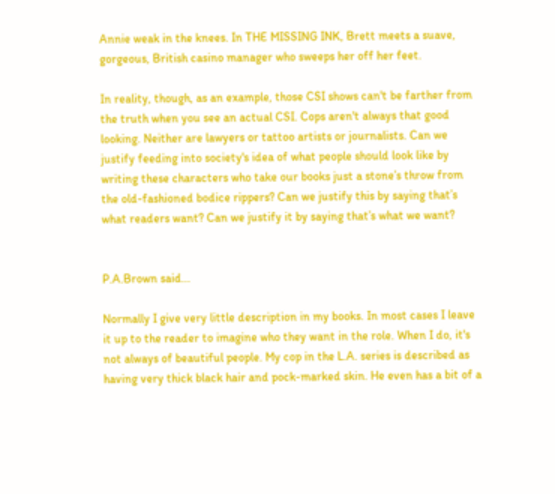Annie weak in the knees. In THE MISSING INK, Brett meets a suave, gorgeous, British casino manager who sweeps her off her feet.

In reality, though, as an example, those CSI shows can't be farther from the truth when you see an actual CSI. Cops aren't always that good looking. Neither are lawyers or tattoo artists or journalists. Can we justify feeding into society's idea of what people should look like by writing these characters who take our books just a stone’s throw from the old-fashioned bodice rippers? Can we justify this by saying that’s what readers want? Can we justify it by saying that’s what we want?


P.A.Brown said...

Normally I give very little description in my books. In most cases I leave it up to the reader to imagine who they want in the role. When I do, it's not always of beautiful people. My cop in the L.A. series is described as having very thick black hair and pock-marked skin. He even has a bit of a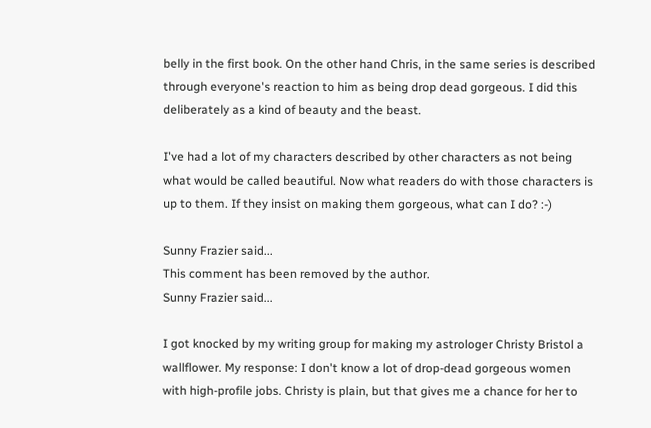belly in the first book. On the other hand Chris, in the same series is described through everyone's reaction to him as being drop dead gorgeous. I did this deliberately as a kind of beauty and the beast.

I've had a lot of my characters described by other characters as not being what would be called beautiful. Now what readers do with those characters is up to them. If they insist on making them gorgeous, what can I do? :-)

Sunny Frazier said...
This comment has been removed by the author.
Sunny Frazier said...

I got knocked by my writing group for making my astrologer Christy Bristol a wallflower. My response: I don't know a lot of drop-dead gorgeous women with high-profile jobs. Christy is plain, but that gives me a chance for her to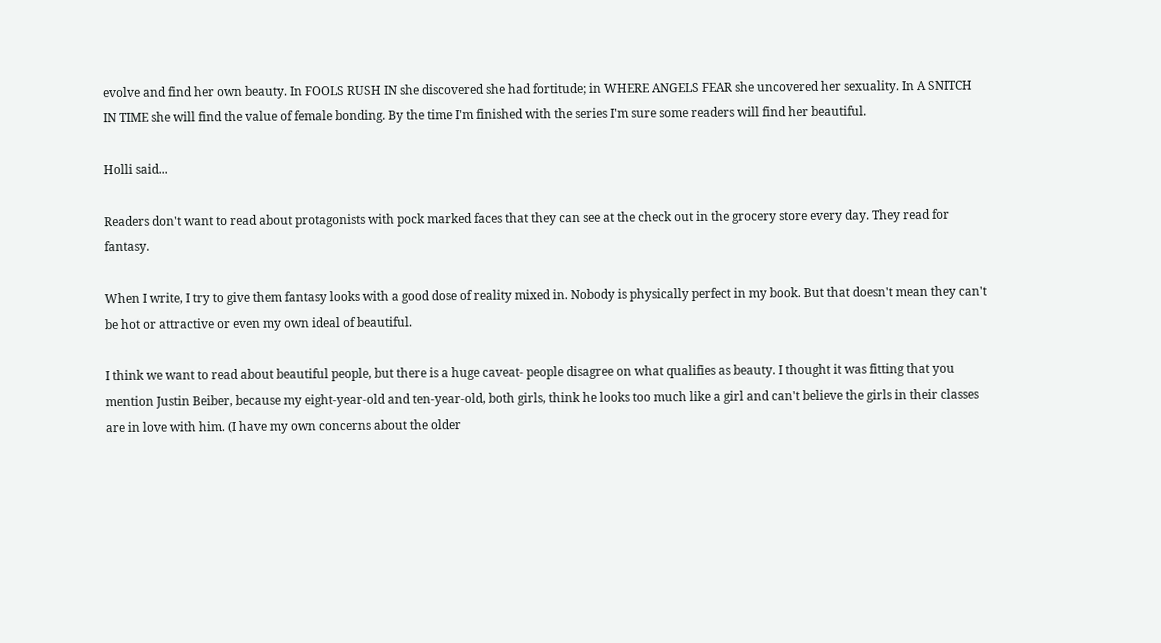evolve and find her own beauty. In FOOLS RUSH IN she discovered she had fortitude; in WHERE ANGELS FEAR she uncovered her sexuality. In A SNITCH IN TIME she will find the value of female bonding. By the time I'm finished with the series I'm sure some readers will find her beautiful.

Holli said...

Readers don't want to read about protagonists with pock marked faces that they can see at the check out in the grocery store every day. They read for fantasy.

When I write, I try to give them fantasy looks with a good dose of reality mixed in. Nobody is physically perfect in my book. But that doesn't mean they can't be hot or attractive or even my own ideal of beautiful.

I think we want to read about beautiful people, but there is a huge caveat- people disagree on what qualifies as beauty. I thought it was fitting that you mention Justin Beiber, because my eight-year-old and ten-year-old, both girls, think he looks too much like a girl and can't believe the girls in their classes are in love with him. (I have my own concerns about the older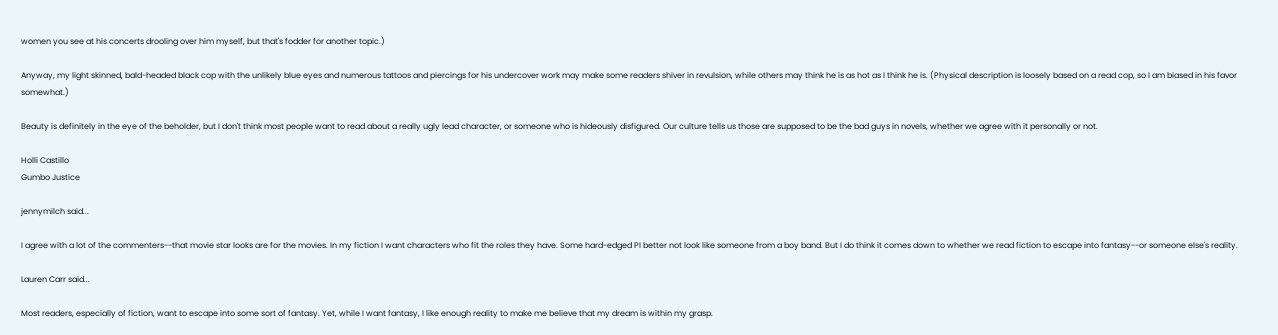women you see at his concerts drooling over him myself, but that's fodder for another topic.)

Anyway, my light skinned, bald-headed black cop with the unlikely blue eyes and numerous tattoos and piercings for his undercover work may make some readers shiver in revulsion, while others may think he is as hot as I think he is. (Physical description is loosely based on a read cop, so I am biased in his favor somewhat.)

Beauty is definitely in the eye of the beholder, but I don't think most people want to read about a really ugly lead character, or someone who is hideously disfigured. Our culture tells us those are supposed to be the bad guys in novels, whether we agree with it personally or not.

Holli Castillo
Gumbo Justice

jennymilch said...

I agree with a lot of the commenters--that movie star looks are for the movies. In my fiction I want characters who fit the roles they have. Some hard-edged PI better not look like someone from a boy band. But I do think it comes down to whether we read fiction to escape into fantasy--or someone else's reality.

Lauren Carr said...

Most readers, especially of fiction, want to escape into some sort of fantasy. Yet, while I want fantasy, I like enough reality to make me believe that my dream is within my grasp.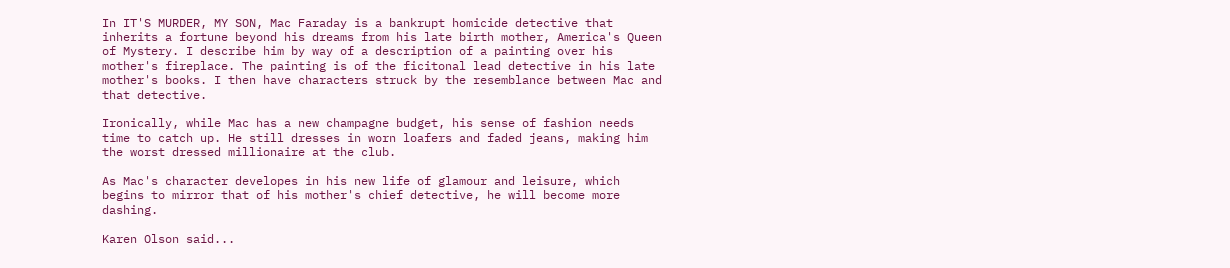In IT'S MURDER, MY SON, Mac Faraday is a bankrupt homicide detective that inherits a fortune beyond his dreams from his late birth mother, America's Queen of Mystery. I describe him by way of a description of a painting over his mother's fireplace. The painting is of the ficitonal lead detective in his late mother's books. I then have characters struck by the resemblance between Mac and that detective.

Ironically, while Mac has a new champagne budget, his sense of fashion needs time to catch up. He still dresses in worn loafers and faded jeans, making him the worst dressed millionaire at the club.

As Mac's character developes in his new life of glamour and leisure, which begins to mirror that of his mother's chief detective, he will become more dashing.

Karen Olson said...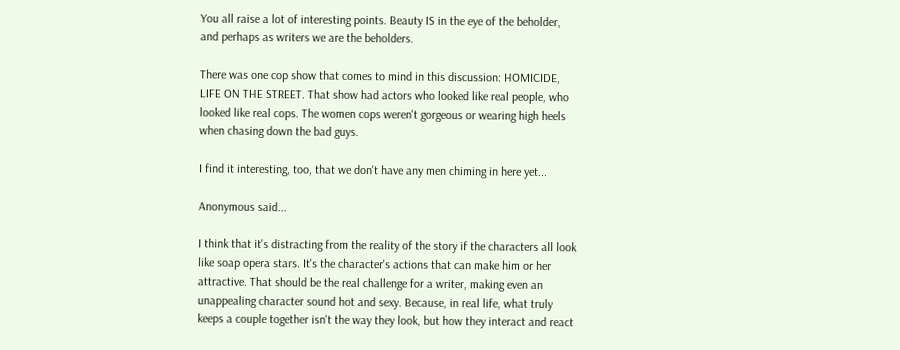You all raise a lot of interesting points. Beauty IS in the eye of the beholder, and perhaps as writers we are the beholders.

There was one cop show that comes to mind in this discussion: HOMICIDE, LIFE ON THE STREET. That show had actors who looked like real people, who looked like real cops. The women cops weren't gorgeous or wearing high heels when chasing down the bad guys.

I find it interesting, too, that we don't have any men chiming in here yet...

Anonymous said...

I think that it's distracting from the reality of the story if the characters all look like soap opera stars. It's the character's actions that can make him or her attractive. That should be the real challenge for a writer, making even an unappealing character sound hot and sexy. Because, in real life, what truly keeps a couple together isn't the way they look, but how they interact and react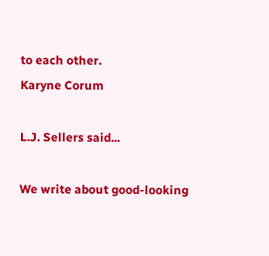to each other.
Karyne Corum

L.J. Sellers said...

We write about good-looking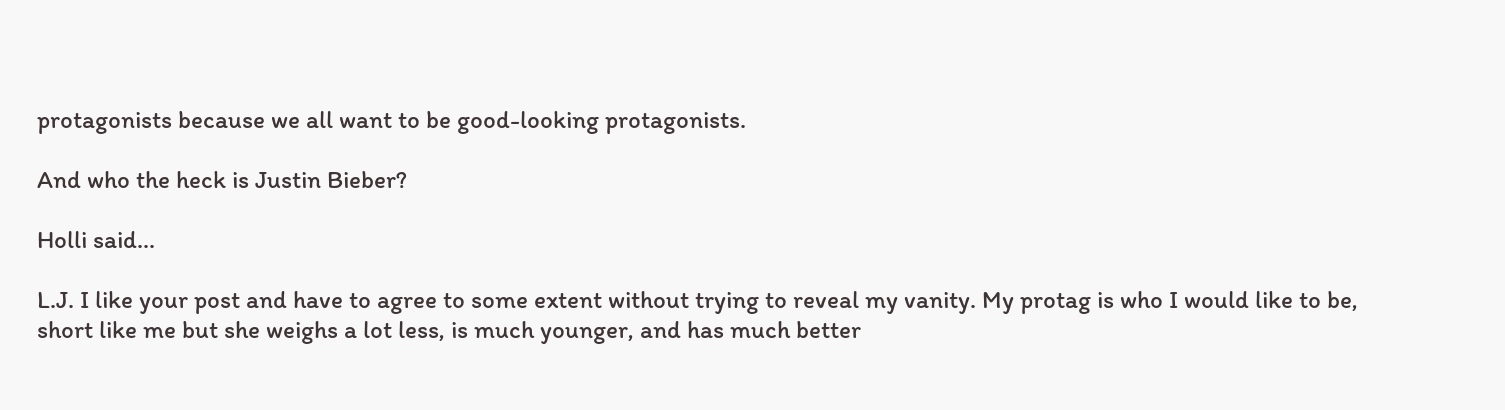protagonists because we all want to be good-looking protagonists.

And who the heck is Justin Bieber?

Holli said...

L.J. I like your post and have to agree to some extent without trying to reveal my vanity. My protag is who I would like to be, short like me but she weighs a lot less, is much younger, and has much better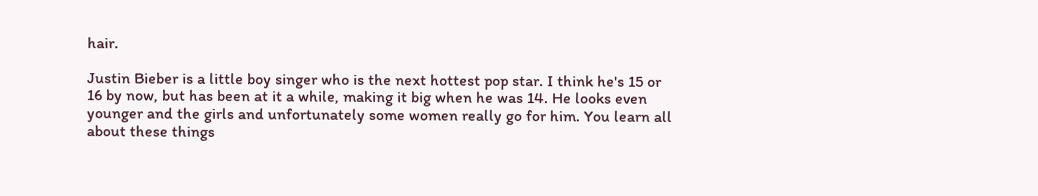hair.

Justin Bieber is a little boy singer who is the next hottest pop star. I think he's 15 or 16 by now, but has been at it a while, making it big when he was 14. He looks even younger and the girls and unfortunately some women really go for him. You learn all about these things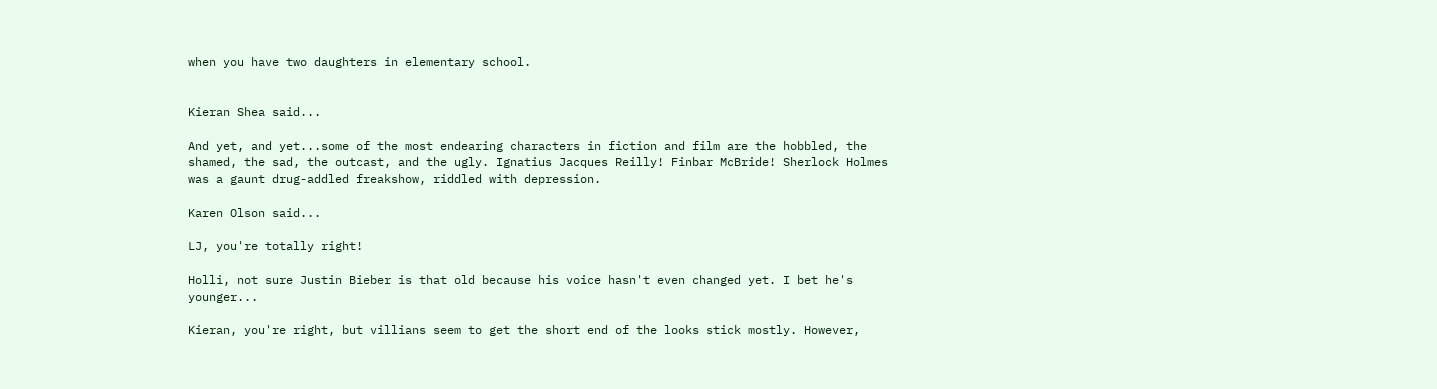when you have two daughters in elementary school.


Kieran Shea said...

And yet, and yet...some of the most endearing characters in fiction and film are the hobbled, the shamed, the sad, the outcast, and the ugly. Ignatius Jacques Reilly! Finbar McBride! Sherlock Holmes was a gaunt drug-addled freakshow, riddled with depression.

Karen Olson said...

LJ, you're totally right!

Holli, not sure Justin Bieber is that old because his voice hasn't even changed yet. I bet he's younger...

Kieran, you're right, but villians seem to get the short end of the looks stick mostly. However,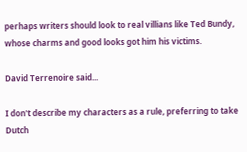perhaps writers should look to real villians like Ted Bundy, whose charms and good looks got him his victims.

David Terrenoire said...

I don't describe my characters as a rule, preferring to take Dutch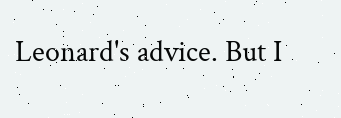Leonard's advice. But I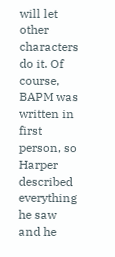will let other characters do it. Of course, BAPM was written in first person, so Harper described everything he saw and he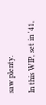saw plenty.

In this WIP, set in '41,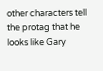other characters tell the protag that he looks like Gary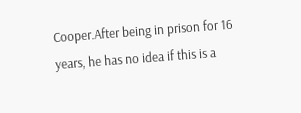Cooper.After being in prison for 16 years, he has no idea if this is a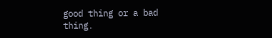good thing or a bad thing.